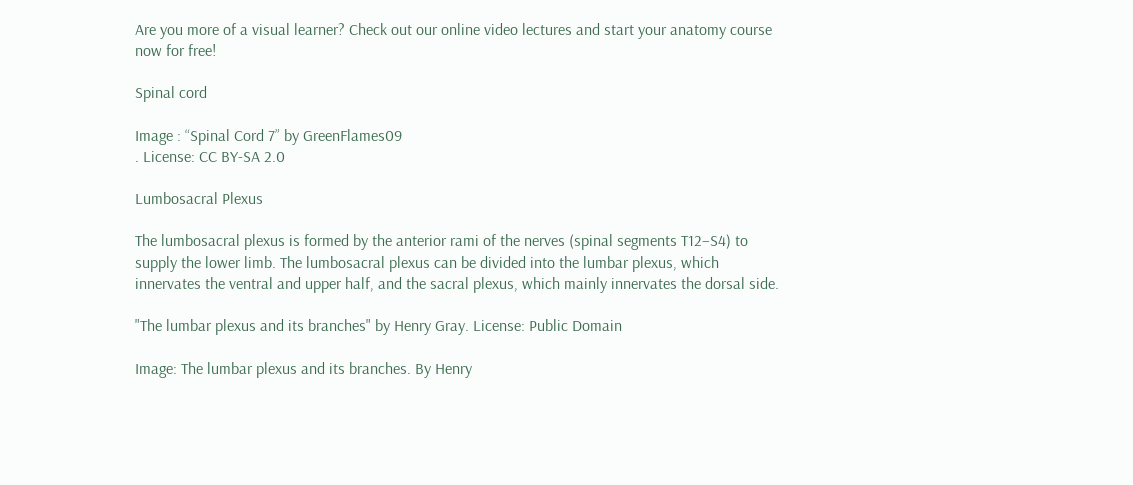Are you more of a visual learner? Check out our online video lectures and start your anatomy course now for free!

Spinal cord

Image : “Spinal Cord 7” by GreenFlames09
. License: CC BY-SA 2.0

Lumbosacral Plexus

The lumbosacral plexus is formed by the anterior rami of the nerves (spinal segments T12–S4) to supply the lower limb. The lumbosacral plexus can be divided into the lumbar plexus, which innervates the ventral and upper half, and the sacral plexus, which mainly innervates the dorsal side.

"The lumbar plexus and its branches" by Henry Gray. License: Public Domain

Image: The lumbar plexus and its branches. By Henry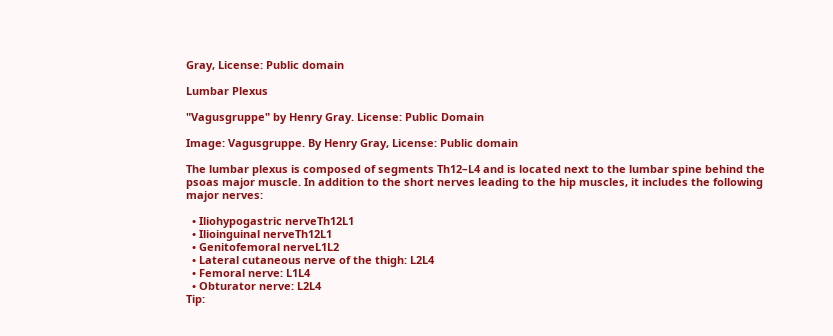Gray, License: Public domain

Lumbar Plexus

"Vagusgruppe" by Henry Gray. License: Public Domain

Image: Vagusgruppe. By Henry Gray, License: Public domain

The lumbar plexus is composed of segments Th12–L4 and is located next to the lumbar spine behind the psoas major muscle. In addition to the short nerves leading to the hip muscles, it includes the following major nerves:

  • Iliohypogastric nerveTh12L1
  • Ilioinguinal nerveTh12L1
  • Genitofemoral nerveL1L2
  • Lateral cutaneous nerve of the thigh: L2L4
  • Femoral nerve: L1L4
  • Obturator nerve: L2L4
Tip: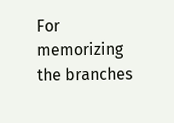For memorizing the branches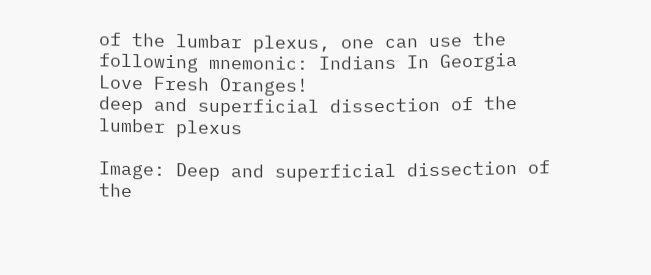of the lumbar plexus, one can use the following mnemonic: Indians In Georgia Love Fresh Oranges!
deep and superficial dissection of the lumber plexus

Image: Deep and superficial dissection of the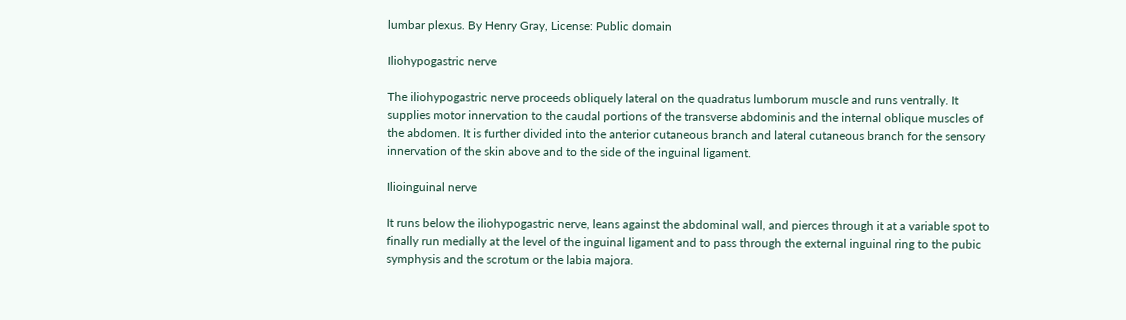lumbar plexus. By Henry Gray, License: Public domain

Iliohypogastric nerve

The iliohypogastric nerve proceeds obliquely lateral on the quadratus lumborum muscle and runs ventrally. It supplies motor innervation to the caudal portions of the transverse abdominis and the internal oblique muscles of the abdomen. It is further divided into the anterior cutaneous branch and lateral cutaneous branch for the sensory innervation of the skin above and to the side of the inguinal ligament.

Ilioinguinal nerve

It runs below the iliohypogastric nerve, leans against the abdominal wall, and pierces through it at a variable spot to finally run medially at the level of the inguinal ligament and to pass through the external inguinal ring to the pubic symphysis and the scrotum or the labia majora.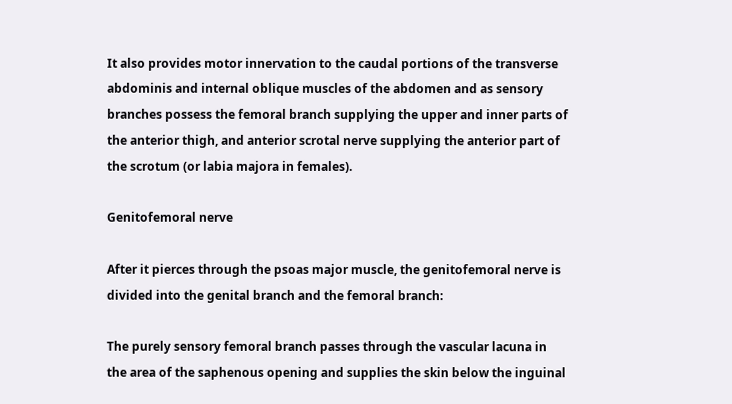It also provides motor innervation to the caudal portions of the transverse abdominis and internal oblique muscles of the abdomen and as sensory branches possess the femoral branch supplying the upper and inner parts of the anterior thigh, and anterior scrotal nerve supplying the anterior part of the scrotum (or labia majora in females).

Genitofemoral nerve

After it pierces through the psoas major muscle, the genitofemoral nerve is divided into the genital branch and the femoral branch:

The purely sensory femoral branch passes through the vascular lacuna in the area of the saphenous opening and supplies the skin below the inguinal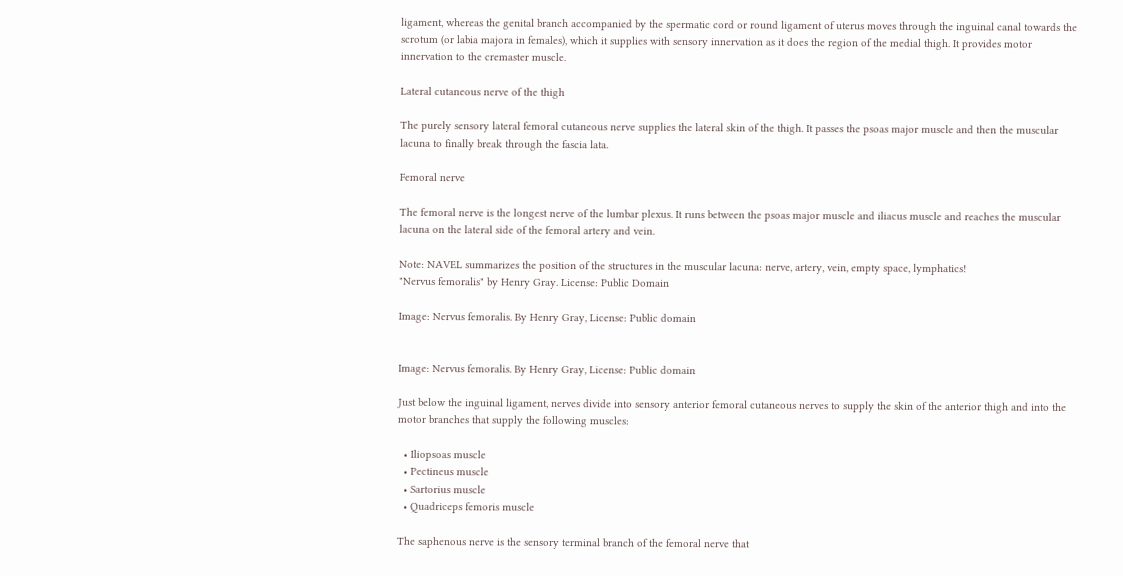ligament, whereas the genital branch accompanied by the spermatic cord or round ligament of uterus moves through the inguinal canal towards the scrotum (or labia majora in females), which it supplies with sensory innervation as it does the region of the medial thigh. It provides motor innervation to the cremaster muscle.

Lateral cutaneous nerve of the thigh

The purely sensory lateral femoral cutaneous nerve supplies the lateral skin of the thigh. It passes the psoas major muscle and then the muscular lacuna to finally break through the fascia lata.

Femoral nerve

The femoral nerve is the longest nerve of the lumbar plexus. It runs between the psoas major muscle and iliacus muscle and reaches the muscular lacuna on the lateral side of the femoral artery and vein.

Note: NAVEL summarizes the position of the structures in the muscular lacuna: nerve, artery, vein, empty space, lymphatics!
"Nervus femoralis" by Henry Gray. License: Public Domain

Image: Nervus femoralis. By Henry Gray, License: Public domain


Image: Nervus femoralis. By Henry Gray, License: Public domain

Just below the inguinal ligament, nerves divide into sensory anterior femoral cutaneous nerves to supply the skin of the anterior thigh and into the motor branches that supply the following muscles:

  • Iliopsoas muscle
  • Pectineus muscle
  • Sartorius muscle
  • Quadriceps femoris muscle

The saphenous nerve is the sensory terminal branch of the femoral nerve that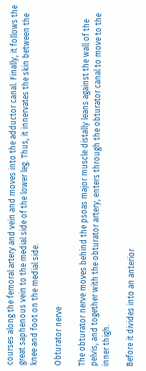courses along the femoral artery and vein and moves into the adductor canal. Finally, it follows the great saphenous vein to the medial side of the lower leg. Thus, it innervates the skin between the knee and foot on the medial side.

Obturator nerve

The obturator nerve moves behind the psoas major muscle distally leans against the wall of the pelvis, and together with the obturator artery, enters through the obturator canal to move to the inner thigh.

Before it divides into an anterior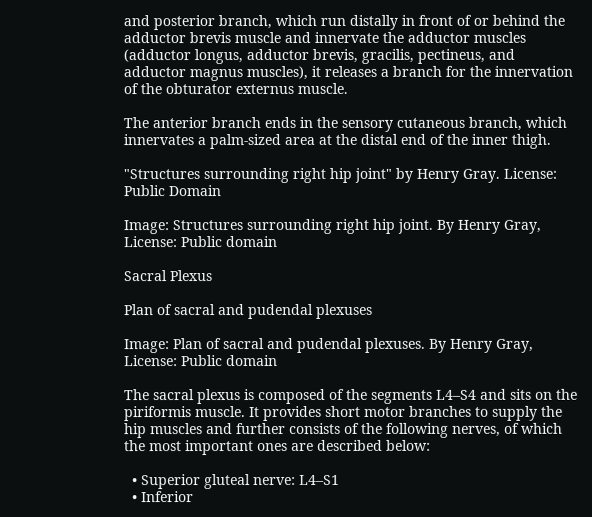and posterior branch, which run distally in front of or behind the adductor brevis muscle and innervate the adductor muscles (adductor longus, adductor brevis, gracilis, pectineus, and adductor magnus muscles), it releases a branch for the innervation of the obturator externus muscle.

The anterior branch ends in the sensory cutaneous branch, which innervates a palm-sized area at the distal end of the inner thigh.

"Structures surrounding right hip joint" by Henry Gray. License: Public Domain

Image: Structures surrounding right hip joint. By Henry Gray, License: Public domain

Sacral Plexus

Plan of sacral and pudendal plexuses

Image: Plan of sacral and pudendal plexuses. By Henry Gray, License: Public domain

The sacral plexus is composed of the segments L4–S4 and sits on the piriformis muscle. It provides short motor branches to supply the hip muscles and further consists of the following nerves, of which the most important ones are described below:

  • Superior gluteal nerve: L4–S1
  • Inferior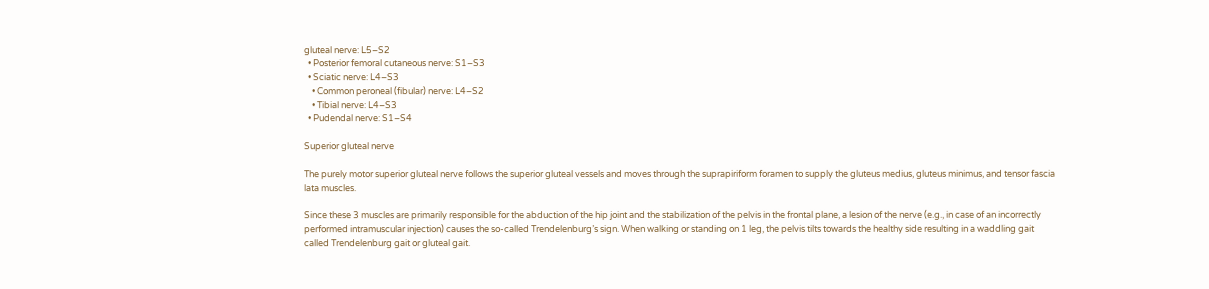gluteal nerve: L5–S2
  • Posterior femoral cutaneous nerve: S1–S3
  • Sciatic nerve: L4–S3
    • Common peroneal (fibular) nerve: L4–S2
    • Tibial nerve: L4–S3
  • Pudendal nerve: S1–S4

Superior gluteal nerve

The purely motor superior gluteal nerve follows the superior gluteal vessels and moves through the suprapiriform foramen to supply the gluteus medius, gluteus minimus, and tensor fascia lata muscles.

Since these 3 muscles are primarily responsible for the abduction of the hip joint and the stabilization of the pelvis in the frontal plane, a lesion of the nerve (e.g., in case of an incorrectly performed intramuscular injection) causes the so-called Trendelenburg’s sign. When walking or standing on 1 leg, the pelvis tilts towards the healthy side resulting in a waddling gait called Trendelenburg gait or gluteal gait.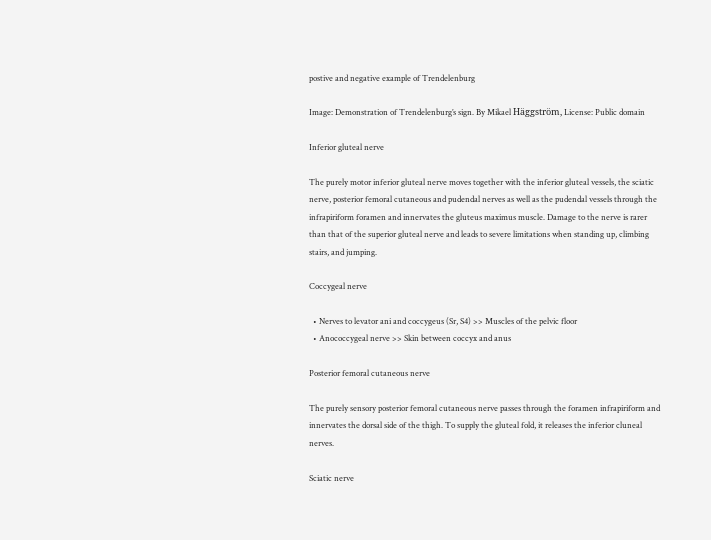postive and negative example of Trendelenburg

Image: Demonstration of Trendelenburg’s sign. By Mikael Häggström, License: Public domain

Inferior gluteal nerve

The purely motor inferior gluteal nerve moves together with the inferior gluteal vessels, the sciatic nerve, posterior femoral cutaneous and pudendal nerves as well as the pudendal vessels through the infrapiriform foramen and innervates the gluteus maximus muscle. Damage to the nerve is rarer than that of the superior gluteal nerve and leads to severe limitations when standing up, climbing stairs, and jumping.

Coccygeal nerve

  • Nerves to levator ani and coccygeus (Sr, S4) >> Muscles of the pelvic floor
  • Anococcygeal nerve >> Skin between coccyx and anus

Posterior femoral cutaneous nerve

The purely sensory posterior femoral cutaneous nerve passes through the foramen infrapiriform and innervates the dorsal side of the thigh. To supply the gluteal fold, it releases the inferior cluneal nerves.

Sciatic nerve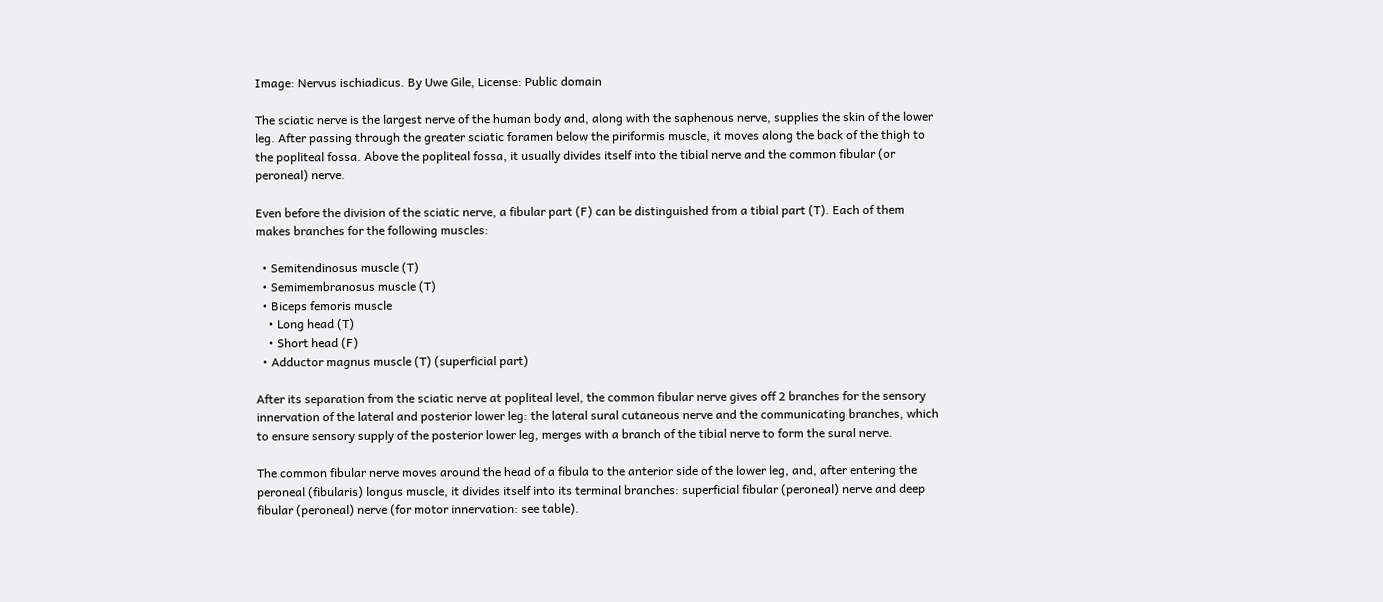Image: Nervus ischiadicus. By Uwe Gile, License: Public domain

The sciatic nerve is the largest nerve of the human body and, along with the saphenous nerve, supplies the skin of the lower leg. After passing through the greater sciatic foramen below the piriformis muscle, it moves along the back of the thigh to the popliteal fossa. Above the popliteal fossa, it usually divides itself into the tibial nerve and the common fibular (or peroneal) nerve.

Even before the division of the sciatic nerve, a fibular part (F) can be distinguished from a tibial part (T). Each of them makes branches for the following muscles:

  • Semitendinosus muscle (T)
  • Semimembranosus muscle (T)
  • Biceps femoris muscle
    • Long head (T)
    • Short head (F)
  • Adductor magnus muscle (T) (superficial part)

After its separation from the sciatic nerve at popliteal level, the common fibular nerve gives off 2 branches for the sensory innervation of the lateral and posterior lower leg: the lateral sural cutaneous nerve and the communicating branches, which to ensure sensory supply of the posterior lower leg, merges with a branch of the tibial nerve to form the sural nerve.

The common fibular nerve moves around the head of a fibula to the anterior side of the lower leg, and, after entering the peroneal (fibularis) longus muscle, it divides itself into its terminal branches: superficial fibular (peroneal) nerve and deep fibular (peroneal) nerve (for motor innervation: see table).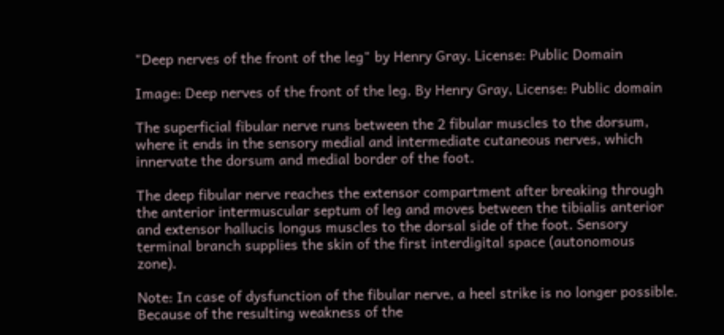"Deep nerves of the front of the leg" by Henry Gray. License: Public Domain

Image: Deep nerves of the front of the leg. By Henry Gray, License: Public domain

The superficial fibular nerve runs between the 2 fibular muscles to the dorsum, where it ends in the sensory medial and intermediate cutaneous nerves, which innervate the dorsum and medial border of the foot.

The deep fibular nerve reaches the extensor compartment after breaking through the anterior intermuscular septum of leg and moves between the tibialis anterior and extensor hallucis longus muscles to the dorsal side of the foot. Sensory terminal branch supplies the skin of the first interdigital space (autonomous zone).

Note: In case of dysfunction of the fibular nerve, a heel strike is no longer possible. Because of the resulting weakness of the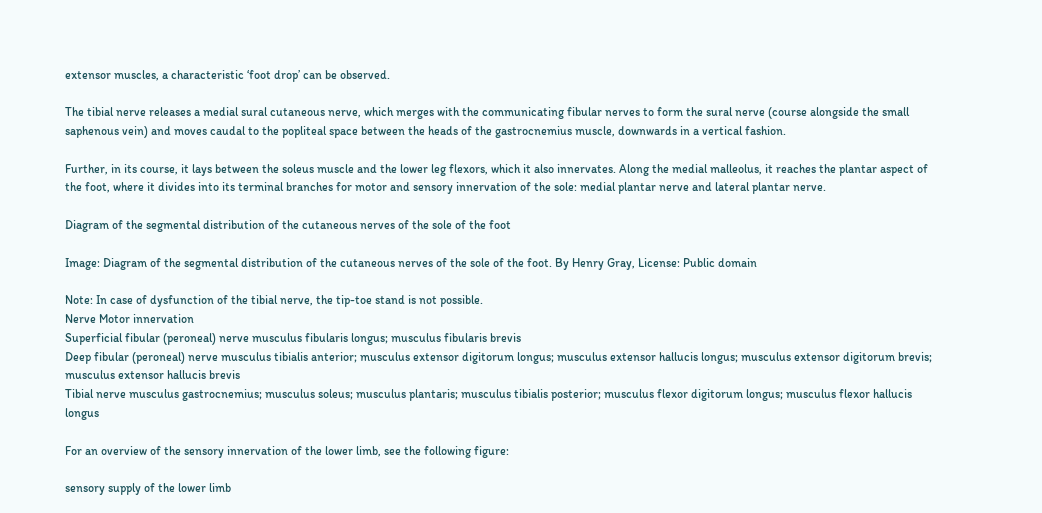extensor muscles, a characteristic ‘foot drop’ can be observed.

The tibial nerve releases a medial sural cutaneous nerve, which merges with the communicating fibular nerves to form the sural nerve (course alongside the small saphenous vein) and moves caudal to the popliteal space between the heads of the gastrocnemius muscle, downwards in a vertical fashion.

Further, in its course, it lays between the soleus muscle and the lower leg flexors, which it also innervates. Along the medial malleolus, it reaches the plantar aspect of the foot, where it divides into its terminal branches for motor and sensory innervation of the sole: medial plantar nerve and lateral plantar nerve.

Diagram of the segmental distribution of the cutaneous nerves of the sole of the foot

Image: Diagram of the segmental distribution of the cutaneous nerves of the sole of the foot. By Henry Gray, License: Public domain

Note: In case of dysfunction of the tibial nerve, the tip-toe stand is not possible.
Nerve Motor innervation
Superficial fibular (peroneal) nerve musculus fibularis longus; musculus fibularis brevis
Deep fibular (peroneal) nerve musculus tibialis anterior; musculus extensor digitorum longus; musculus extensor hallucis longus; musculus extensor digitorum brevis; musculus extensor hallucis brevis
Tibial nerve musculus gastrocnemius; musculus soleus; musculus plantaris; musculus tibialis posterior; musculus flexor digitorum longus; musculus flexor hallucis longus

For an overview of the sensory innervation of the lower limb, see the following figure:

sensory supply of the lower limb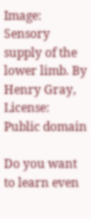Image: Sensory supply of the lower limb. By Henry Gray, License: Public domain

Do you want to learn even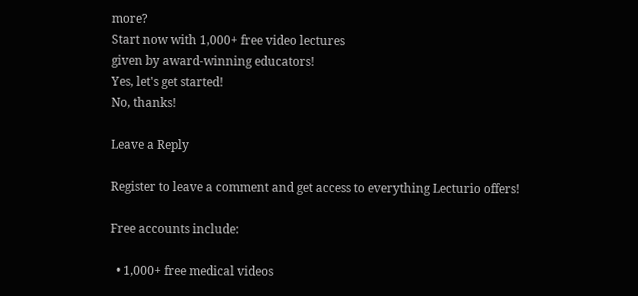more?
Start now with 1,000+ free video lectures
given by award-winning educators!
Yes, let's get started!
No, thanks!

Leave a Reply

Register to leave a comment and get access to everything Lecturio offers!

Free accounts include:

  • 1,000+ free medical videos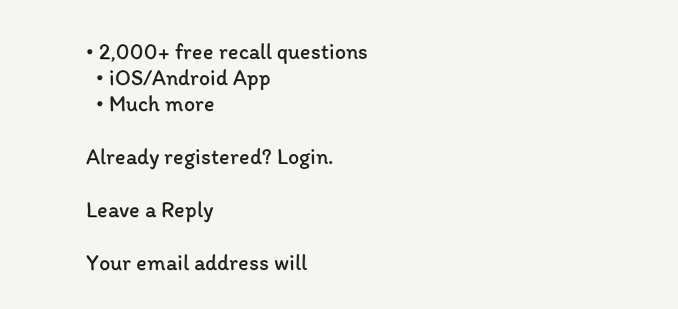• 2,000+ free recall questions
  • iOS/Android App
  • Much more

Already registered? Login.

Leave a Reply

Your email address will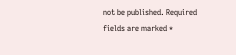not be published. Required fields are marked *